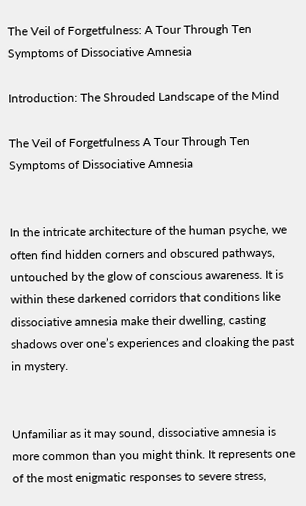The Veil of Forgetfulness: A Tour Through Ten Symptoms of Dissociative Amnesia

Introduction: The Shrouded Landscape of the Mind

The Veil of Forgetfulness A Tour Through Ten Symptoms of Dissociative Amnesia


In the intricate architecture of the human psyche, we often find hidden corners and obscured pathways, untouched by the glow of conscious awareness. It is within these darkened corridors that conditions like dissociative amnesia make their dwelling, casting shadows over one’s experiences and cloaking the past in mystery.


Unfamiliar as it may sound, dissociative amnesia is more common than you might think. It represents one of the most enigmatic responses to severe stress,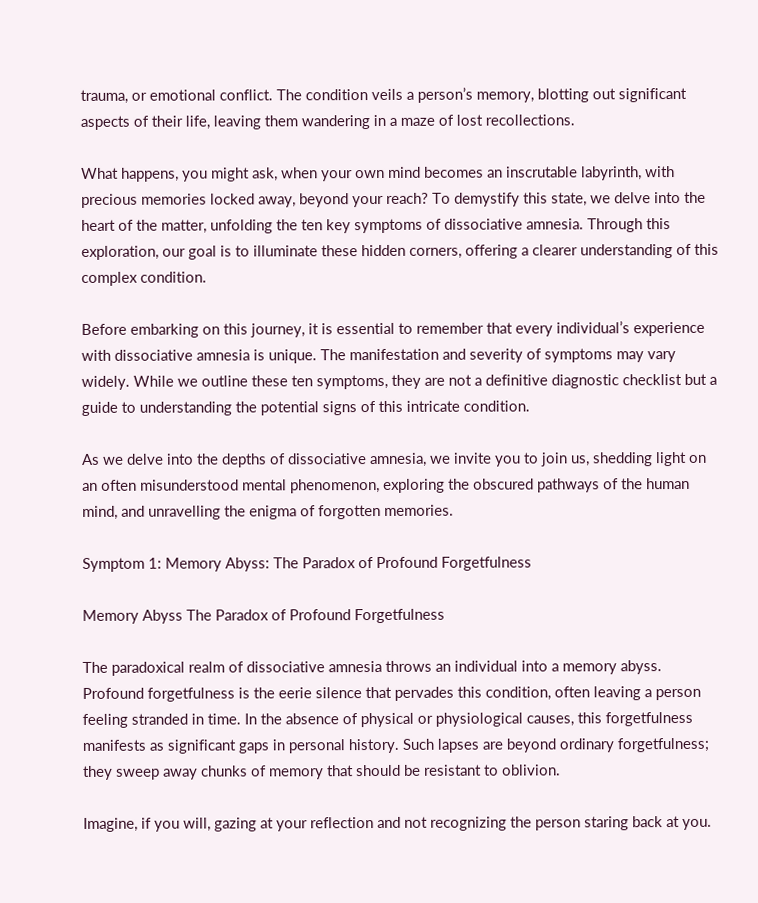trauma, or emotional conflict. The condition veils a person’s memory, blotting out significant aspects of their life, leaving them wandering in a maze of lost recollections.

What happens, you might ask, when your own mind becomes an inscrutable labyrinth, with precious memories locked away, beyond your reach? To demystify this state, we delve into the heart of the matter, unfolding the ten key symptoms of dissociative amnesia. Through this exploration, our goal is to illuminate these hidden corners, offering a clearer understanding of this complex condition.

Before embarking on this journey, it is essential to remember that every individual’s experience with dissociative amnesia is unique. The manifestation and severity of symptoms may vary widely. While we outline these ten symptoms, they are not a definitive diagnostic checklist but a guide to understanding the potential signs of this intricate condition.

As we delve into the depths of dissociative amnesia, we invite you to join us, shedding light on an often misunderstood mental phenomenon, exploring the obscured pathways of the human mind, and unravelling the enigma of forgotten memories.

Symptom 1: Memory Abyss: The Paradox of Profound Forgetfulness

Memory Abyss The Paradox of Profound Forgetfulness

The paradoxical realm of dissociative amnesia throws an individual into a memory abyss. Profound forgetfulness is the eerie silence that pervades this condition, often leaving a person feeling stranded in time. In the absence of physical or physiological causes, this forgetfulness manifests as significant gaps in personal history. Such lapses are beyond ordinary forgetfulness; they sweep away chunks of memory that should be resistant to oblivion.

Imagine, if you will, gazing at your reflection and not recognizing the person staring back at you.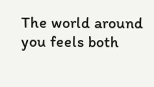The world around you feels both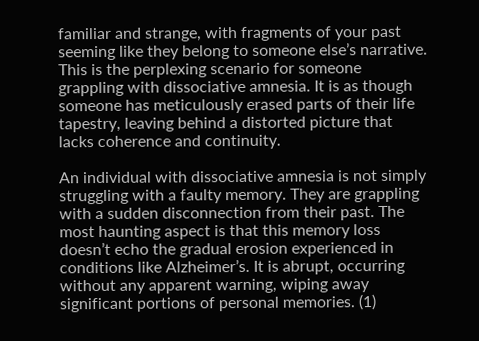familiar and strange, with fragments of your past seeming like they belong to someone else’s narrative. This is the perplexing scenario for someone grappling with dissociative amnesia. It is as though someone has meticulously erased parts of their life tapestry, leaving behind a distorted picture that lacks coherence and continuity.

An individual with dissociative amnesia is not simply struggling with a faulty memory. They are grappling with a sudden disconnection from their past. The most haunting aspect is that this memory loss doesn’t echo the gradual erosion experienced in conditions like Alzheimer’s. It is abrupt, occurring without any apparent warning, wiping away significant portions of personal memories. (1)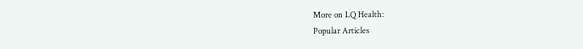More on LQ Health:
Popular Articles